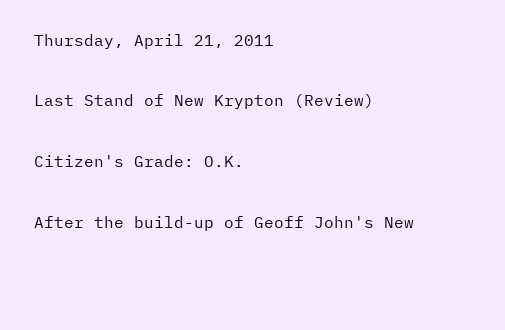Thursday, April 21, 2011

Last Stand of New Krypton (Review)

Citizen's Grade: O.K.

After the build-up of Geoff John's New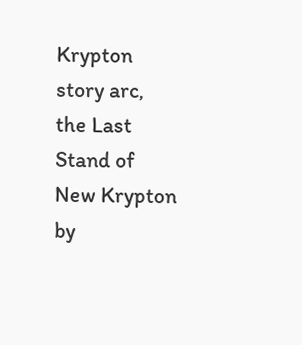Krypton story arc, the Last Stand of New Krypton by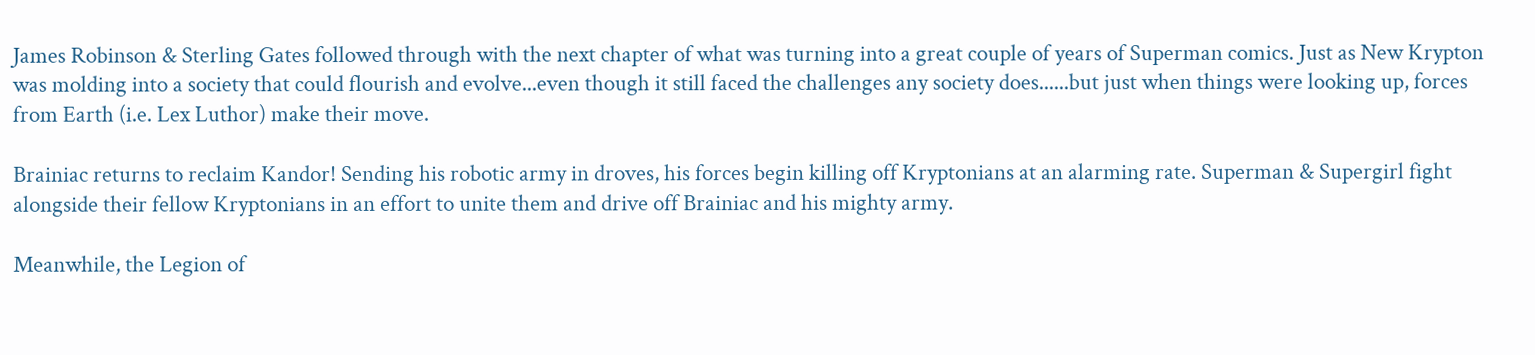James Robinson & Sterling Gates followed through with the next chapter of what was turning into a great couple of years of Superman comics. Just as New Krypton was molding into a society that could flourish and evolve...even though it still faced the challenges any society does......but just when things were looking up, forces from Earth (i.e. Lex Luthor) make their move.

Brainiac returns to reclaim Kandor! Sending his robotic army in droves, his forces begin killing off Kryptonians at an alarming rate. Superman & Supergirl fight alongside their fellow Kryptonians in an effort to unite them and drive off Brainiac and his mighty army.

Meanwhile, the Legion of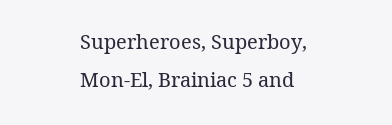Superheroes, Superboy, Mon-El, Brainiac 5 and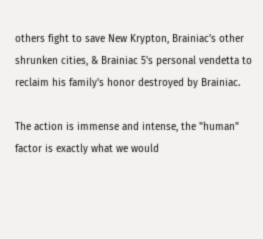others fight to save New Krypton, Brainiac's other shrunken cities, & Brainiac 5's personal vendetta to reclaim his family's honor destroyed by Brainiac.

The action is immense and intense, the "human" factor is exactly what we would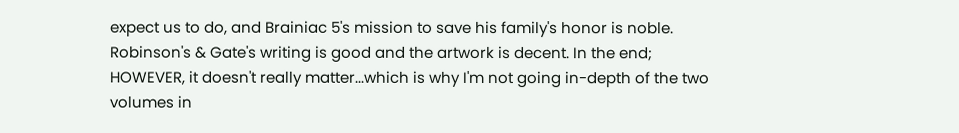expect us to do, and Brainiac 5's mission to save his family's honor is noble. Robinson's & Gate's writing is good and the artwork is decent. In the end; HOWEVER, it doesn't really matter...which is why I'm not going in-depth of the two volumes in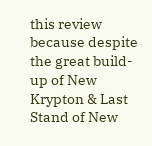this review because despite the great build-up of New Krypton & Last Stand of New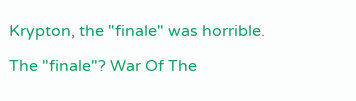Krypton, the "finale" was horrible.

The "finale"? War Of The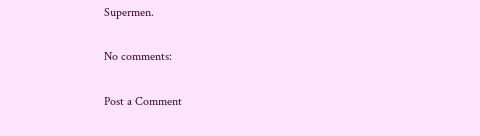Supermen.

No comments:

Post a Comment